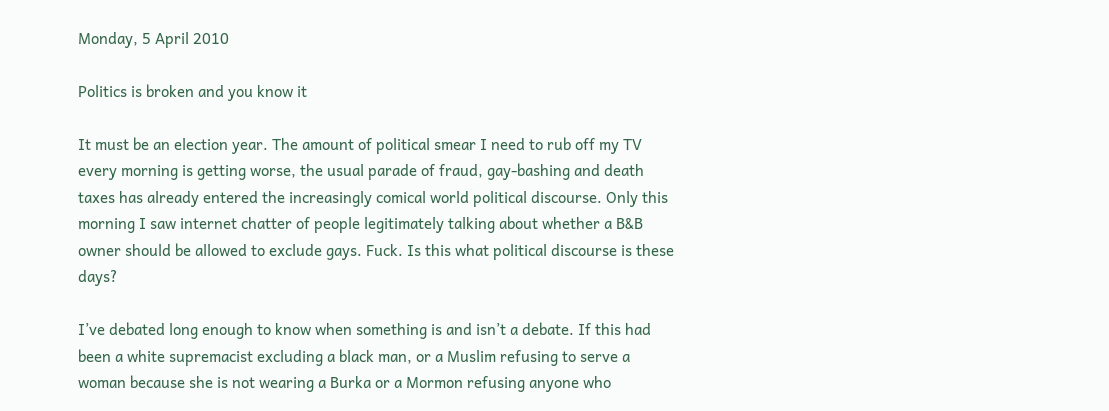Monday, 5 April 2010

Politics is broken and you know it

It must be an election year. The amount of political smear I need to rub off my TV every morning is getting worse, the usual parade of fraud, gay-bashing and death taxes has already entered the increasingly comical world political discourse. Only this morning I saw internet chatter of people legitimately talking about whether a B&B owner should be allowed to exclude gays. Fuck. Is this what political discourse is these days?

I’ve debated long enough to know when something is and isn’t a debate. If this had been a white supremacist excluding a black man, or a Muslim refusing to serve a woman because she is not wearing a Burka or a Mormon refusing anyone who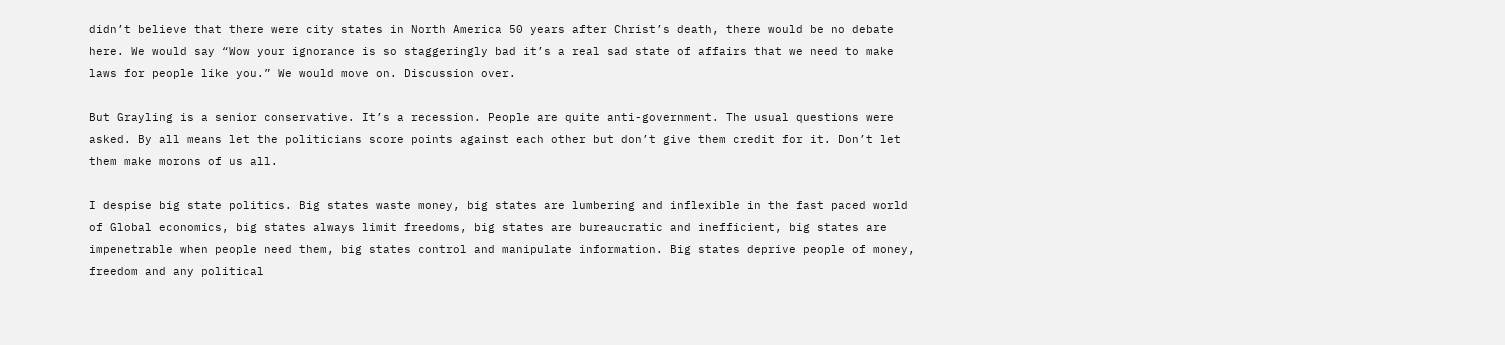didn’t believe that there were city states in North America 50 years after Christ’s death, there would be no debate here. We would say “Wow your ignorance is so staggeringly bad it’s a real sad state of affairs that we need to make laws for people like you.” We would move on. Discussion over.

But Grayling is a senior conservative. It’s a recession. People are quite anti-government. The usual questions were asked. By all means let the politicians score points against each other but don’t give them credit for it. Don’t let them make morons of us all.

I despise big state politics. Big states waste money, big states are lumbering and inflexible in the fast paced world of Global economics, big states always limit freedoms, big states are bureaucratic and inefficient, big states are impenetrable when people need them, big states control and manipulate information. Big states deprive people of money, freedom and any political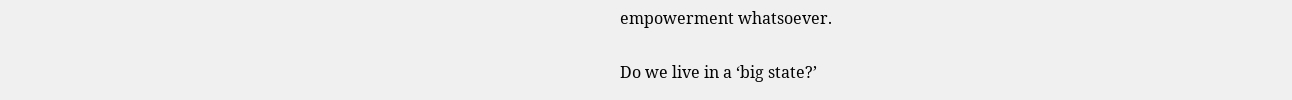empowerment whatsoever.

Do we live in a ‘big state?’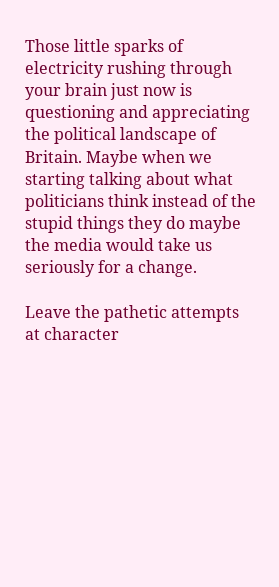Those little sparks of electricity rushing through your brain just now is questioning and appreciating the political landscape of Britain. Maybe when we starting talking about what politicians think instead of the stupid things they do maybe the media would take us seriously for a change.

Leave the pathetic attempts at character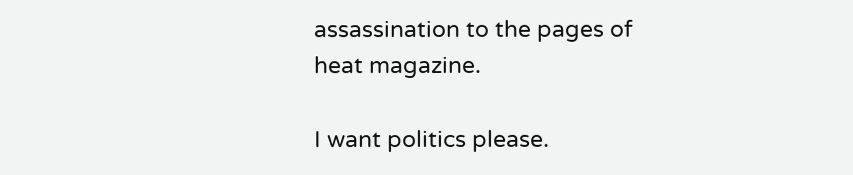assassination to the pages of heat magazine.

I want politics please.